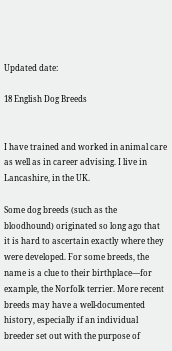Updated date:

18 English Dog Breeds


I have trained and worked in animal care as well as in career advising. I live in Lancashire, in the UK.

Some dog breeds (such as the bloodhound) originated so long ago that it is hard to ascertain exactly where they were developed. For some breeds, the name is a clue to their birthplace—for example, the Norfolk terrier. More recent breeds may have a well-documented history, especially if an individual breeder set out with the purpose of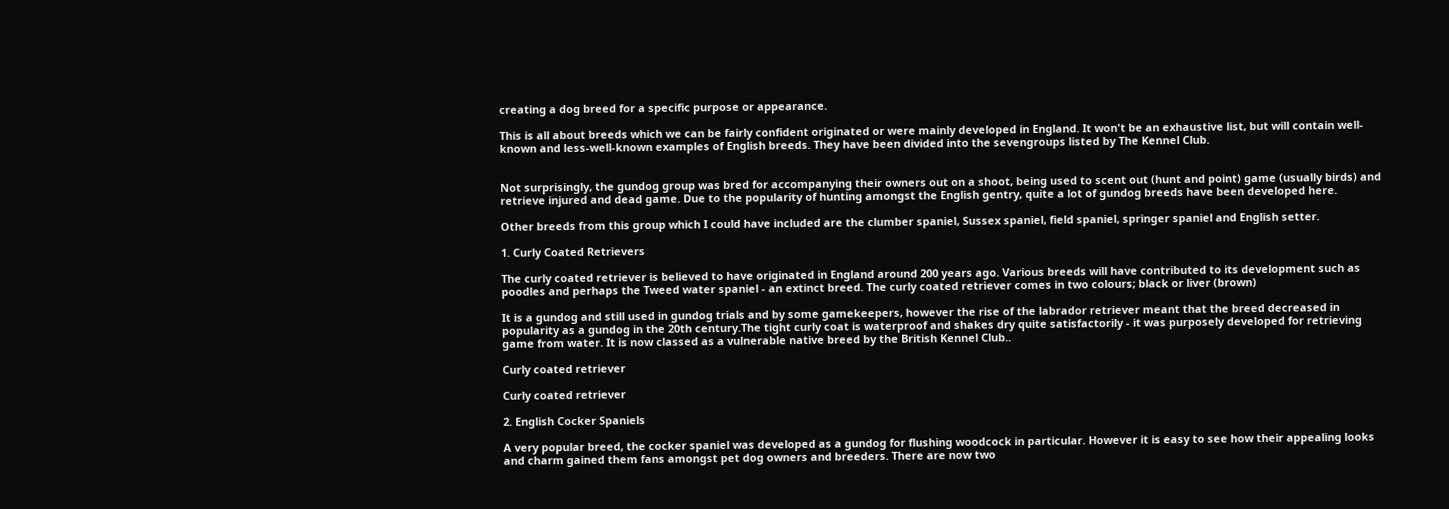creating a dog breed for a specific purpose or appearance.

This is all about breeds which we can be fairly confident originated or were mainly developed in England. It won't be an exhaustive list, but will contain well-known and less-well-known examples of English breeds. They have been divided into the sevengroups listed by The Kennel Club.


Not surprisingly, the gundog group was bred for accompanying their owners out on a shoot, being used to scent out (hunt and point) game (usually birds) and retrieve injured and dead game. Due to the popularity of hunting amongst the English gentry, quite a lot of gundog breeds have been developed here.

Other breeds from this group which I could have included are the clumber spaniel, Sussex spaniel, field spaniel, springer spaniel and English setter.

1. Curly Coated Retrievers

The curly coated retriever is believed to have originated in England around 200 years ago. Various breeds will have contributed to its development such as poodles and perhaps the Tweed water spaniel - an extinct breed. The curly coated retriever comes in two colours; black or liver (brown)

It is a gundog and still used in gundog trials and by some gamekeepers, however the rise of the labrador retriever meant that the breed decreased in popularity as a gundog in the 20th century.The tight curly coat is waterproof and shakes dry quite satisfactorily - it was purposely developed for retrieving game from water. It is now classed as a vulnerable native breed by the British Kennel Club..

Curly coated retriever

Curly coated retriever

2. English Cocker Spaniels

A very popular breed, the cocker spaniel was developed as a gundog for flushing woodcock in particular. However it is easy to see how their appealing looks and charm gained them fans amongst pet dog owners and breeders. There are now two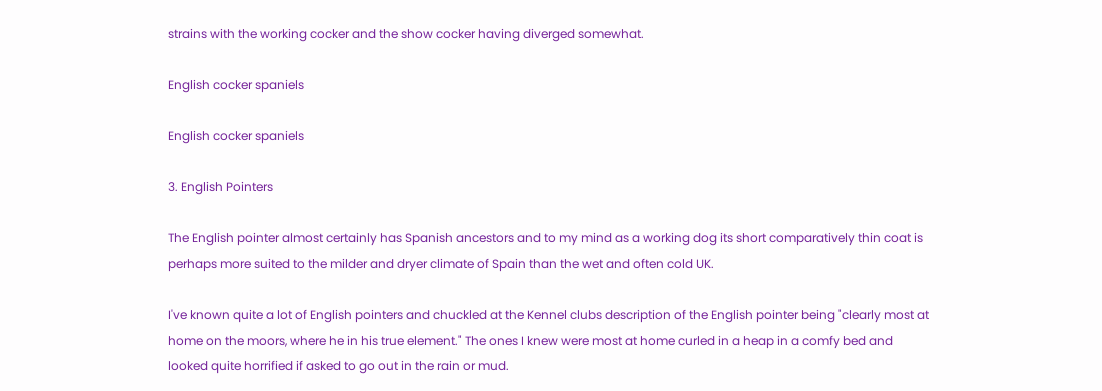strains with the working cocker and the show cocker having diverged somewhat.

English cocker spaniels

English cocker spaniels

3. English Pointers

The English pointer almost certainly has Spanish ancestors and to my mind as a working dog its short comparatively thin coat is perhaps more suited to the milder and dryer climate of Spain than the wet and often cold UK.

I've known quite a lot of English pointers and chuckled at the Kennel clubs description of the English pointer being "clearly most at home on the moors, where he in his true element." The ones I knew were most at home curled in a heap in a comfy bed and looked quite horrified if asked to go out in the rain or mud.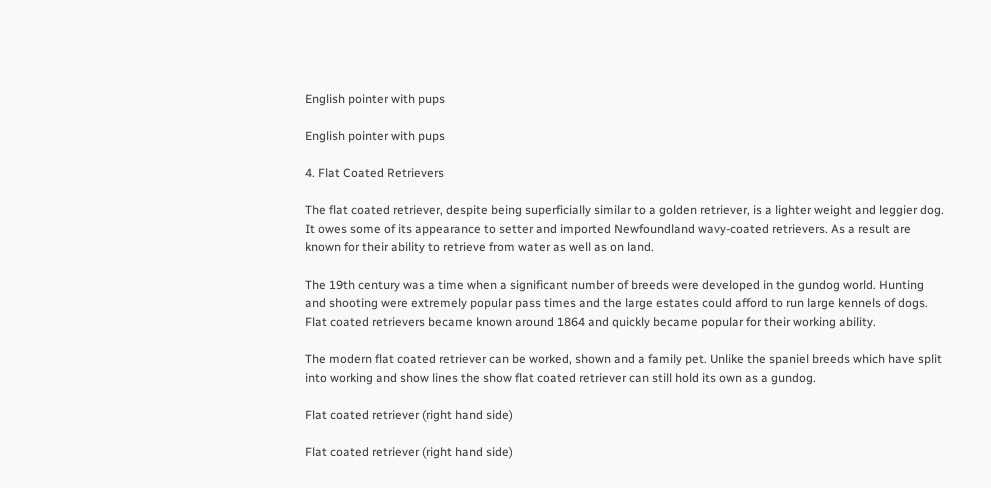English pointer with pups

English pointer with pups

4. Flat Coated Retrievers

The flat coated retriever, despite being superficially similar to a golden retriever, is a lighter weight and leggier dog. It owes some of its appearance to setter and imported Newfoundland wavy-coated retrievers. As a result are known for their ability to retrieve from water as well as on land.

The 19th century was a time when a significant number of breeds were developed in the gundog world. Hunting and shooting were extremely popular pass times and the large estates could afford to run large kennels of dogs. Flat coated retrievers became known around 1864 and quickly became popular for their working ability.

The modern flat coated retriever can be worked, shown and a family pet. Unlike the spaniel breeds which have split into working and show lines the show flat coated retriever can still hold its own as a gundog.

Flat coated retriever (right hand side)

Flat coated retriever (right hand side)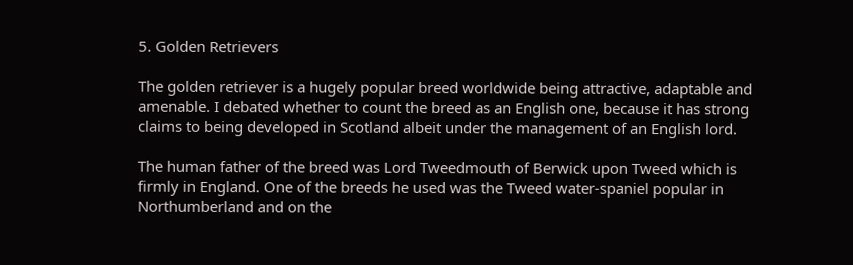5. Golden Retrievers

The golden retriever is a hugely popular breed worldwide being attractive, adaptable and amenable. I debated whether to count the breed as an English one, because it has strong claims to being developed in Scotland albeit under the management of an English lord.

The human father of the breed was Lord Tweedmouth of Berwick upon Tweed which is firmly in England. One of the breeds he used was the Tweed water-spaniel popular in Northumberland and on the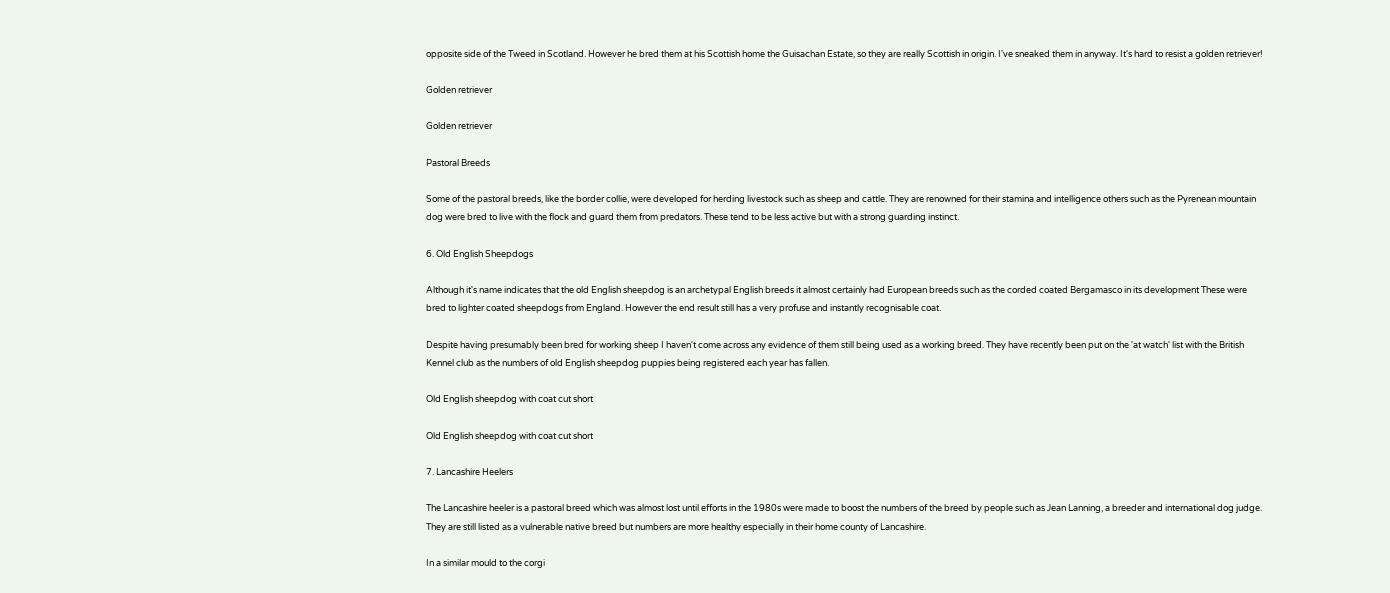opposite side of the Tweed in Scotland. However he bred them at his Scottish home the Guisachan Estate, so they are really Scottish in origin. I've sneaked them in anyway. It's hard to resist a golden retriever!

Golden retriever

Golden retriever

Pastoral Breeds

Some of the pastoral breeds, like the border collie, were developed for herding livestock such as sheep and cattle. They are renowned for their stamina and intelligence others such as the Pyrenean mountain dog were bred to live with the flock and guard them from predators. These tend to be less active but with a strong guarding instinct.

6. Old English Sheepdogs

Although it's name indicates that the old English sheepdog is an archetypal English breeds it almost certainly had European breeds such as the corded coated Bergamasco in its development These were bred to lighter coated sheepdogs from England. However the end result still has a very profuse and instantly recognisable coat.

Despite having presumably been bred for working sheep I haven't come across any evidence of them still being used as a working breed. They have recently been put on the 'at watch' list with the British Kennel club as the numbers of old English sheepdog puppies being registered each year has fallen.

Old English sheepdog with coat cut short

Old English sheepdog with coat cut short

7. Lancashire Heelers

The Lancashire heeler is a pastoral breed which was almost lost until efforts in the 1980s were made to boost the numbers of the breed by people such as Jean Lanning, a breeder and international dog judge. They are still listed as a vulnerable native breed but numbers are more healthy especially in their home county of Lancashire.

In a similar mould to the corgi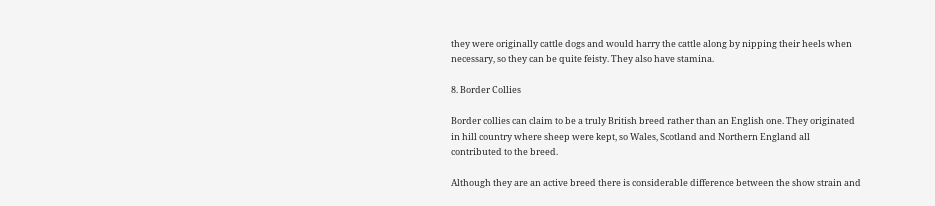they were originally cattle dogs and would harry the cattle along by nipping their heels when necessary, so they can be quite feisty. They also have stamina.

8. Border Collies

Border collies can claim to be a truly British breed rather than an English one. They originated in hill country where sheep were kept, so Wales, Scotland and Northern England all contributed to the breed.

Although they are an active breed there is considerable difference between the show strain and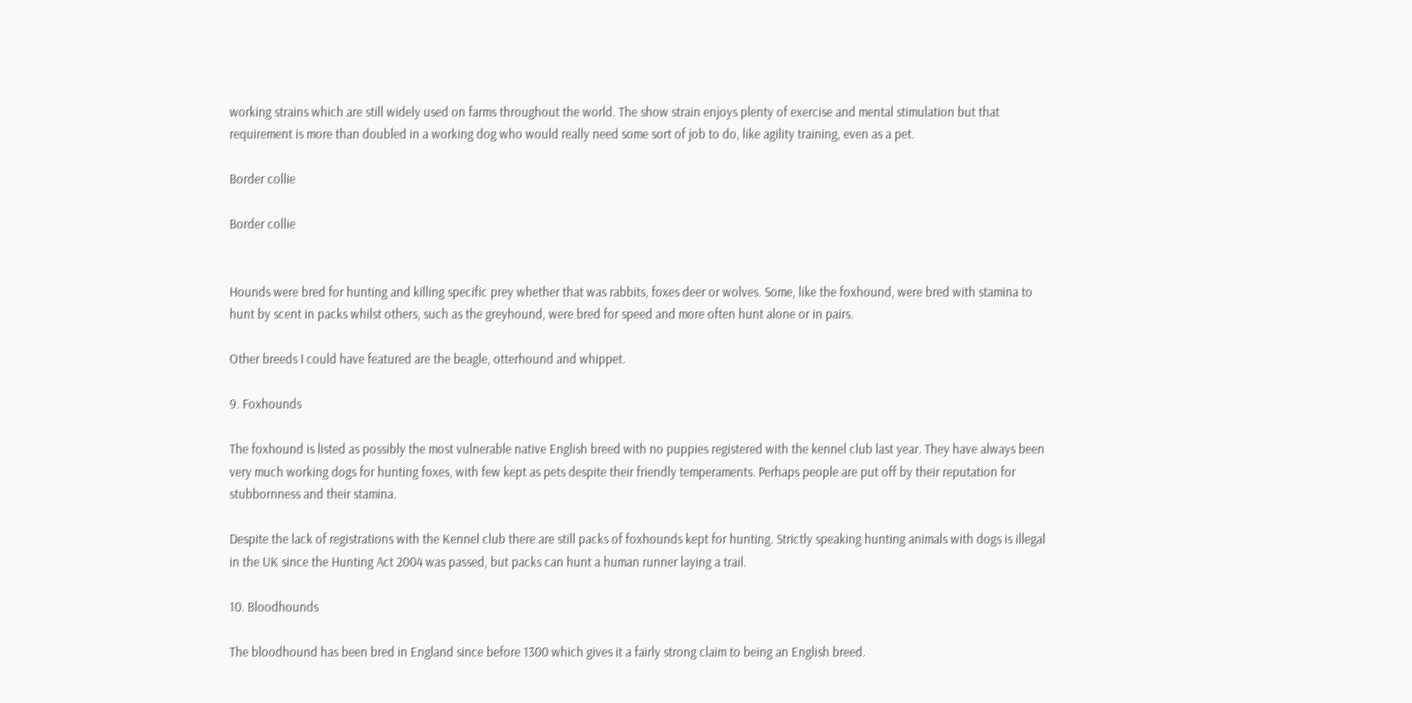working strains which are still widely used on farms throughout the world. The show strain enjoys plenty of exercise and mental stimulation but that requirement is more than doubled in a working dog who would really need some sort of job to do, like agility training, even as a pet.

Border collie

Border collie


Hounds were bred for hunting and killing specific prey whether that was rabbits, foxes deer or wolves. Some, like the foxhound, were bred with stamina to hunt by scent in packs whilst others, such as the greyhound, were bred for speed and more often hunt alone or in pairs.

Other breeds I could have featured are the beagle, otterhound and whippet.

9. Foxhounds

The foxhound is listed as possibly the most vulnerable native English breed with no puppies registered with the kennel club last year. They have always been very much working dogs for hunting foxes, with few kept as pets despite their friendly temperaments. Perhaps people are put off by their reputation for stubbornness and their stamina.

Despite the lack of registrations with the Kennel club there are still packs of foxhounds kept for hunting. Strictly speaking hunting animals with dogs is illegal in the UK since the Hunting Act 2004 was passed, but packs can hunt a human runner laying a trail.

10. Bloodhounds

The bloodhound has been bred in England since before 1300 which gives it a fairly strong claim to being an English breed.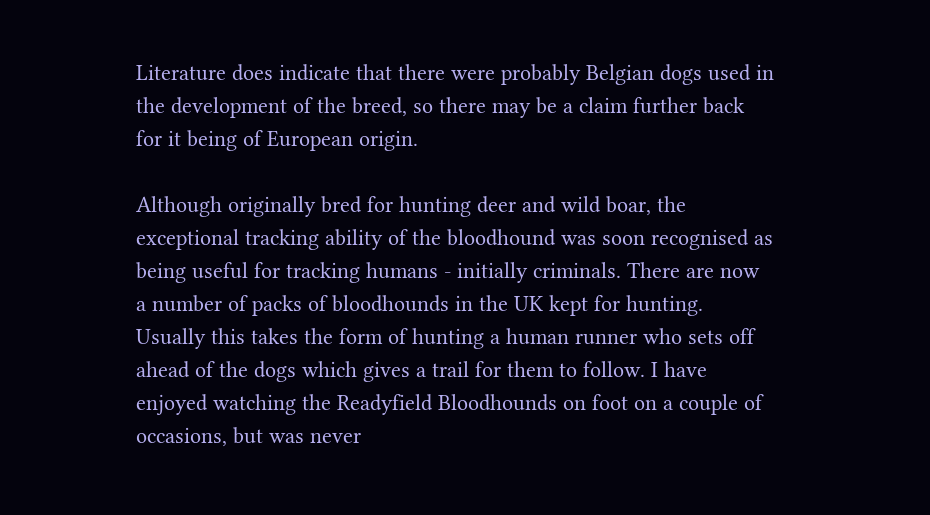Literature does indicate that there were probably Belgian dogs used in the development of the breed, so there may be a claim further back for it being of European origin.

Although originally bred for hunting deer and wild boar, the exceptional tracking ability of the bloodhound was soon recognised as being useful for tracking humans - initially criminals. There are now a number of packs of bloodhounds in the UK kept for hunting. Usually this takes the form of hunting a human runner who sets off ahead of the dogs which gives a trail for them to follow. I have enjoyed watching the Readyfield Bloodhounds on foot on a couple of occasions, but was never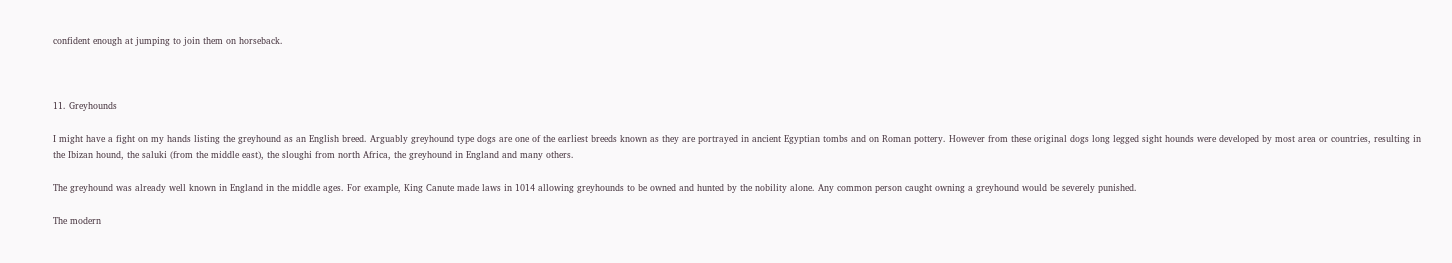confident enough at jumping to join them on horseback.



11. Greyhounds

I might have a fight on my hands listing the greyhound as an English breed. Arguably greyhound type dogs are one of the earliest breeds known as they are portrayed in ancient Egyptian tombs and on Roman pottery. However from these original dogs long legged sight hounds were developed by most area or countries, resulting in the Ibizan hound, the saluki (from the middle east), the sloughi from north Africa, the greyhound in England and many others.

The greyhound was already well known in England in the middle ages. For example, King Canute made laws in 1014 allowing greyhounds to be owned and hunted by the nobility alone. Any common person caught owning a greyhound would be severely punished.

The modern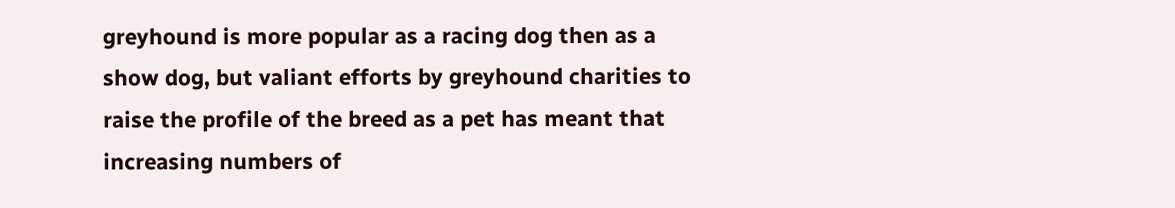greyhound is more popular as a racing dog then as a show dog, but valiant efforts by greyhound charities to raise the profile of the breed as a pet has meant that increasing numbers of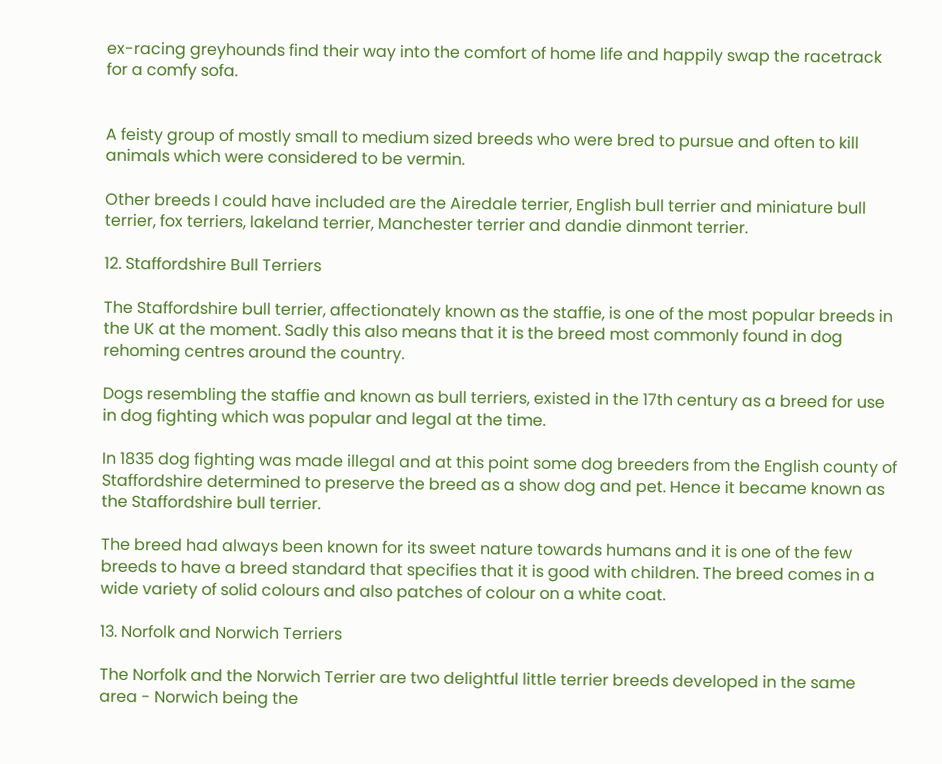ex-racing greyhounds find their way into the comfort of home life and happily swap the racetrack for a comfy sofa.


A feisty group of mostly small to medium sized breeds who were bred to pursue and often to kill animals which were considered to be vermin.

Other breeds I could have included are the Airedale terrier, English bull terrier and miniature bull terrier, fox terriers, lakeland terrier, Manchester terrier and dandie dinmont terrier.

12. Staffordshire Bull Terriers

The Staffordshire bull terrier, affectionately known as the staffie, is one of the most popular breeds in the UK at the moment. Sadly this also means that it is the breed most commonly found in dog rehoming centres around the country.

Dogs resembling the staffie and known as bull terriers, existed in the 17th century as a breed for use in dog fighting which was popular and legal at the time.

In 1835 dog fighting was made illegal and at this point some dog breeders from the English county of Staffordshire determined to preserve the breed as a show dog and pet. Hence it became known as the Staffordshire bull terrier.

The breed had always been known for its sweet nature towards humans and it is one of the few breeds to have a breed standard that specifies that it is good with children. The breed comes in a wide variety of solid colours and also patches of colour on a white coat.

13. Norfolk and Norwich Terriers

The Norfolk and the Norwich Terrier are two delightful little terrier breeds developed in the same area - Norwich being the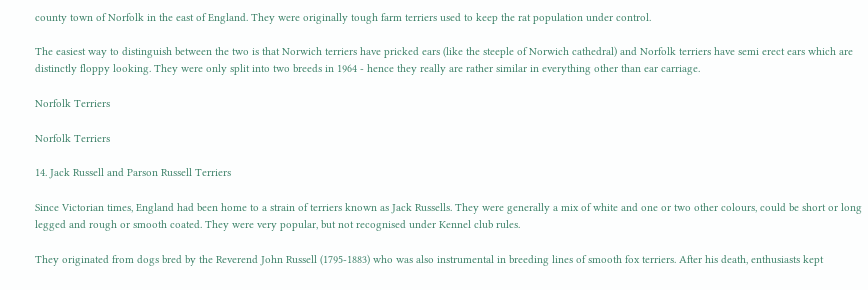county town of Norfolk in the east of England. They were originally tough farm terriers used to keep the rat population under control.

The easiest way to distinguish between the two is that Norwich terriers have pricked ears (like the steeple of Norwich cathedral) and Norfolk terriers have semi erect ears which are distinctly floppy looking. They were only split into two breeds in 1964 - hence they really are rather similar in everything other than ear carriage.

Norfolk Terriers

Norfolk Terriers

14. Jack Russell and Parson Russell Terriers

Since Victorian times, England had been home to a strain of terriers known as Jack Russells. They were generally a mix of white and one or two other colours, could be short or long legged and rough or smooth coated. They were very popular, but not recognised under Kennel club rules.

They originated from dogs bred by the Reverend John Russell (1795-1883) who was also instrumental in breeding lines of smooth fox terriers. After his death, enthusiasts kept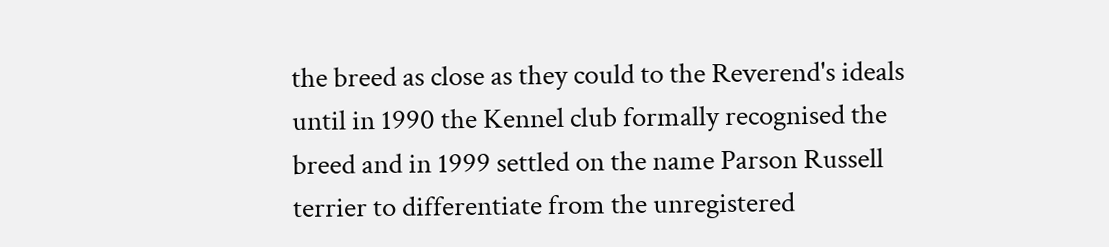the breed as close as they could to the Reverend's ideals until in 1990 the Kennel club formally recognised the breed and in 1999 settled on the name Parson Russell terrier to differentiate from the unregistered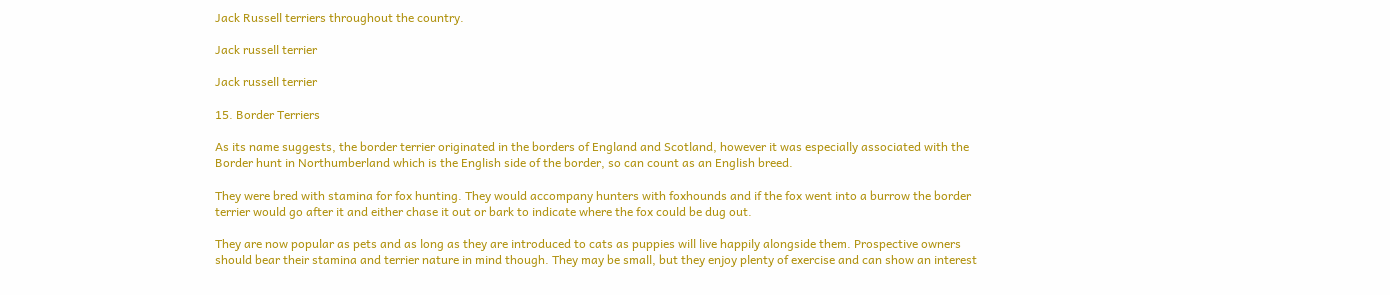Jack Russell terriers throughout the country.

Jack russell terrier

Jack russell terrier

15. Border Terriers

As its name suggests, the border terrier originated in the borders of England and Scotland, however it was especially associated with the Border hunt in Northumberland which is the English side of the border, so can count as an English breed.

They were bred with stamina for fox hunting. They would accompany hunters with foxhounds and if the fox went into a burrow the border terrier would go after it and either chase it out or bark to indicate where the fox could be dug out.

They are now popular as pets and as long as they are introduced to cats as puppies will live happily alongside them. Prospective owners should bear their stamina and terrier nature in mind though. They may be small, but they enjoy plenty of exercise and can show an interest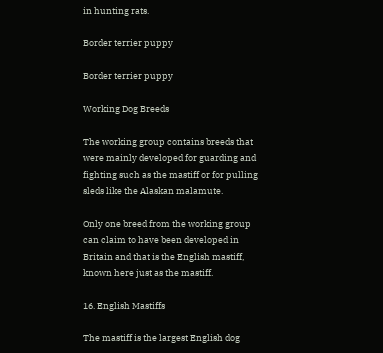in hunting rats.

Border terrier puppy

Border terrier puppy

Working Dog Breeds

The working group contains breeds that were mainly developed for guarding and fighting such as the mastiff or for pulling sleds like the Alaskan malamute.

Only one breed from the working group can claim to have been developed in Britain and that is the English mastiff, known here just as the mastiff.

16. English Mastiffs

The mastiff is the largest English dog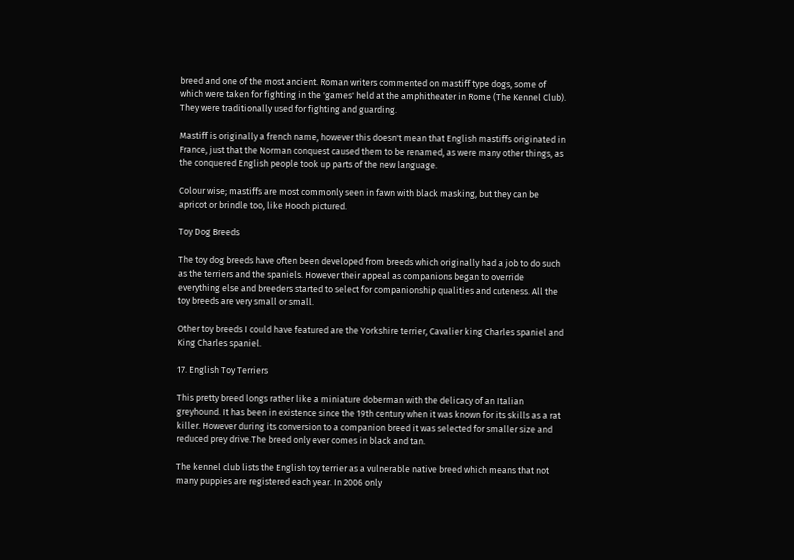breed and one of the most ancient. Roman writers commented on mastiff type dogs, some of which were taken for fighting in the 'games' held at the amphitheater in Rome (The Kennel Club). They were traditionally used for fighting and guarding.

Mastiff is originally a french name, however this doesn't mean that English mastiffs originated in France, just that the Norman conquest caused them to be renamed, as were many other things, as the conquered English people took up parts of the new language.

Colour wise; mastiffs are most commonly seen in fawn with black masking, but they can be apricot or brindle too, like Hooch pictured.

Toy Dog Breeds

The toy dog breeds have often been developed from breeds which originally had a job to do such as the terriers and the spaniels. However their appeal as companions began to override everything else and breeders started to select for companionship qualities and cuteness. All the toy breeds are very small or small.

Other toy breeds I could have featured are the Yorkshire terrier, Cavalier king Charles spaniel and King Charles spaniel.

17. English Toy Terriers

This pretty breed longs rather like a miniature doberman with the delicacy of an Italian greyhound. It has been in existence since the 19th century when it was known for its skills as a rat killer. However during its conversion to a companion breed it was selected for smaller size and reduced prey drive.The breed only ever comes in black and tan.

The kennel club lists the English toy terrier as a vulnerable native breed which means that not many puppies are registered each year. In 2006 only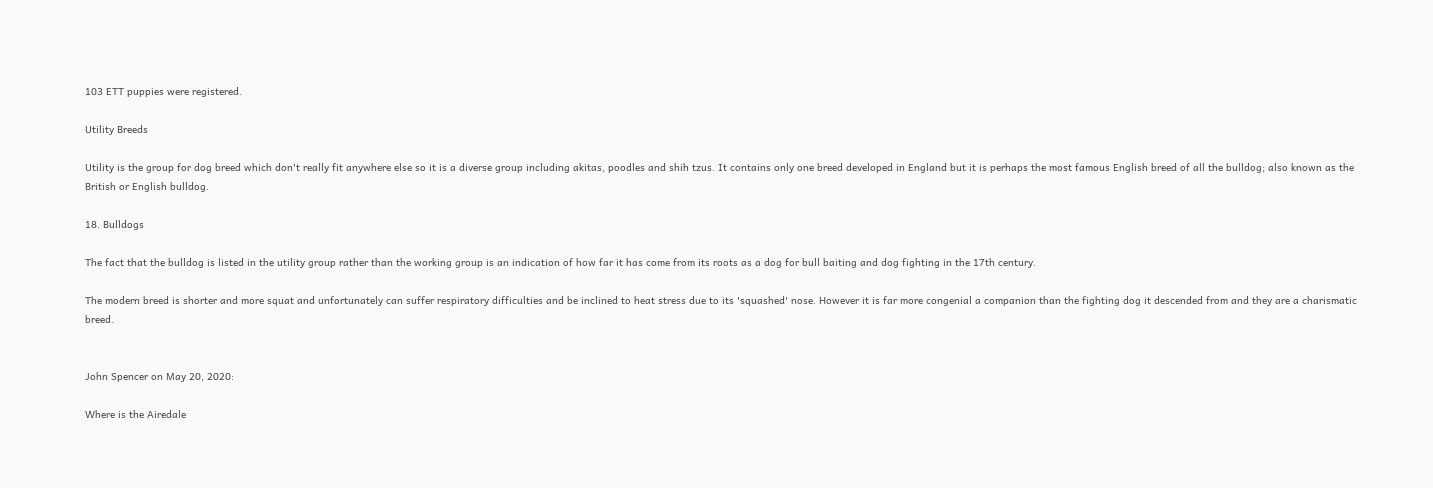103 ETT puppies were registered.

Utility Breeds

Utility is the group for dog breed which don't really fit anywhere else so it is a diverse group including akitas, poodles and shih tzus. It contains only one breed developed in England but it is perhaps the most famous English breed of all the bulldog; also known as the British or English bulldog.

18. Bulldogs

The fact that the bulldog is listed in the utility group rather than the working group is an indication of how far it has come from its roots as a dog for bull baiting and dog fighting in the 17th century.

The modern breed is shorter and more squat and unfortunately can suffer respiratory difficulties and be inclined to heat stress due to its 'squashed' nose. However it is far more congenial a companion than the fighting dog it descended from and they are a charismatic breed.


John Spencer on May 20, 2020:

Where is the Airedale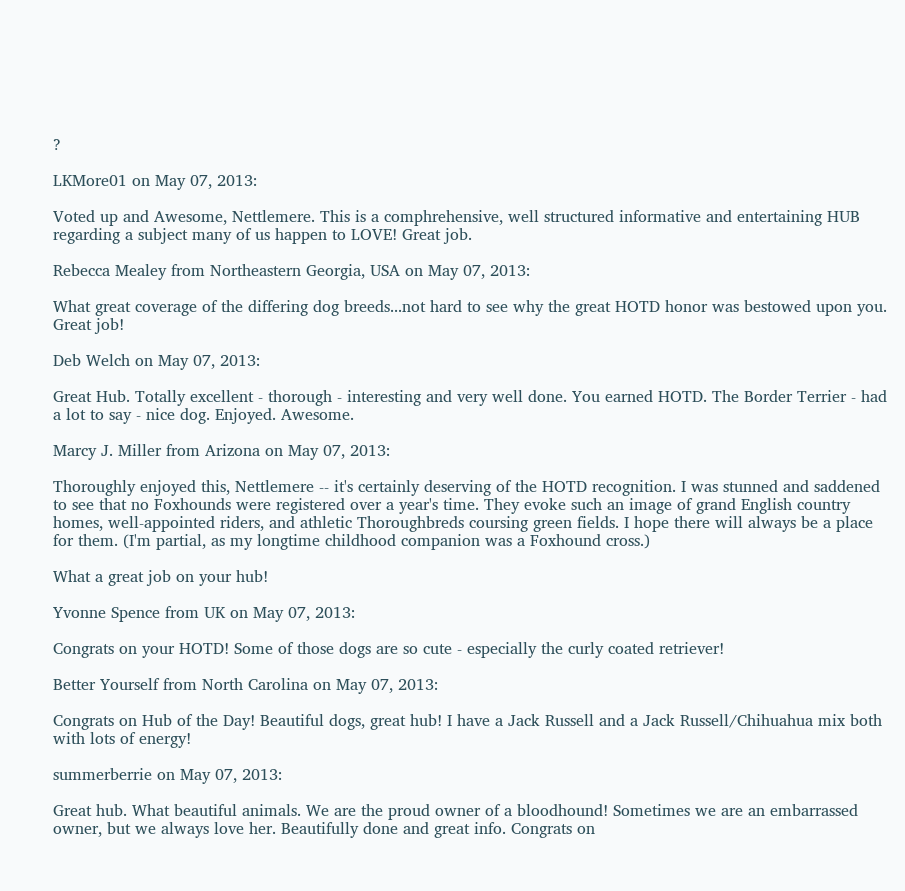?

LKMore01 on May 07, 2013:

Voted up and Awesome, Nettlemere. This is a comphrehensive, well structured informative and entertaining HUB regarding a subject many of us happen to LOVE! Great job.

Rebecca Mealey from Northeastern Georgia, USA on May 07, 2013:

What great coverage of the differing dog breeds...not hard to see why the great HOTD honor was bestowed upon you. Great job!

Deb Welch on May 07, 2013:

Great Hub. Totally excellent - thorough - interesting and very well done. You earned HOTD. The Border Terrier - had a lot to say - nice dog. Enjoyed. Awesome.

Marcy J. Miller from Arizona on May 07, 2013:

Thoroughly enjoyed this, Nettlemere -- it's certainly deserving of the HOTD recognition. I was stunned and saddened to see that no Foxhounds were registered over a year's time. They evoke such an image of grand English country homes, well-appointed riders, and athletic Thoroughbreds coursing green fields. I hope there will always be a place for them. (I'm partial, as my longtime childhood companion was a Foxhound cross.)

What a great job on your hub!

Yvonne Spence from UK on May 07, 2013:

Congrats on your HOTD! Some of those dogs are so cute - especially the curly coated retriever!

Better Yourself from North Carolina on May 07, 2013:

Congrats on Hub of the Day! Beautiful dogs, great hub! I have a Jack Russell and a Jack Russell/Chihuahua mix both with lots of energy!

summerberrie on May 07, 2013:

Great hub. What beautiful animals. We are the proud owner of a bloodhound! Sometimes we are an embarrassed owner, but we always love her. Beautifully done and great info. Congrats on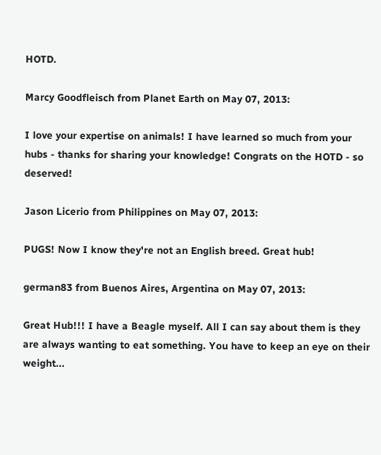HOTD.

Marcy Goodfleisch from Planet Earth on May 07, 2013:

I love your expertise on animals! I have learned so much from your hubs - thanks for sharing your knowledge! Congrats on the HOTD - so deserved!

Jason Licerio from Philippines on May 07, 2013:

PUGS! Now I know they're not an English breed. Great hub!

german83 from Buenos Aires, Argentina on May 07, 2013:

Great Hub!!! I have a Beagle myself. All I can say about them is they are always wanting to eat something. You have to keep an eye on their weight...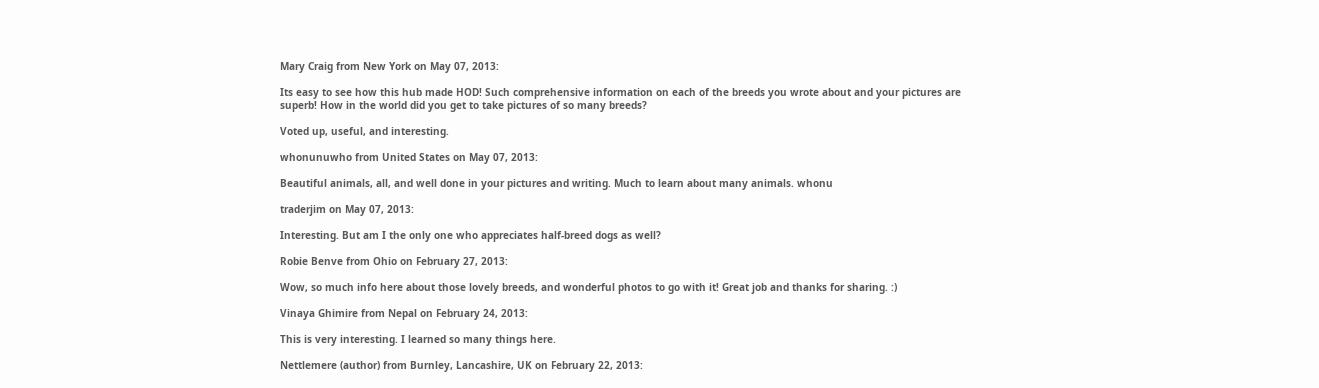Mary Craig from New York on May 07, 2013:

Its easy to see how this hub made HOD! Such comprehensive information on each of the breeds you wrote about and your pictures are superb! How in the world did you get to take pictures of so many breeds?

Voted up, useful, and interesting.

whonunuwho from United States on May 07, 2013:

Beautiful animals, all, and well done in your pictures and writing. Much to learn about many animals. whonu

traderjim on May 07, 2013:

Interesting. But am I the only one who appreciates half-breed dogs as well?

Robie Benve from Ohio on February 27, 2013:

Wow, so much info here about those lovely breeds, and wonderful photos to go with it! Great job and thanks for sharing. :)

Vinaya Ghimire from Nepal on February 24, 2013:

This is very interesting. I learned so many things here.

Nettlemere (author) from Burnley, Lancashire, UK on February 22, 2013: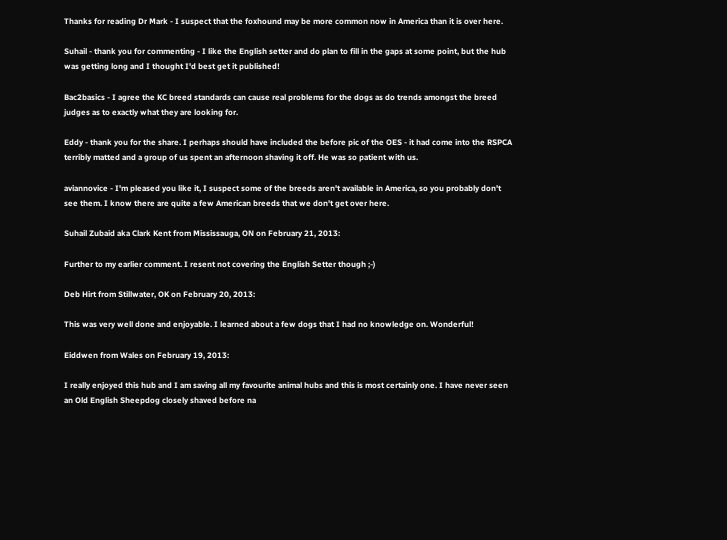Thanks for reading Dr Mark - I suspect that the foxhound may be more common now in America than it is over here.

Suhail - thank you for commenting - I like the English setter and do plan to fill in the gaps at some point, but the hub was getting long and I thought I'd best get it published!

Bac2basics - I agree the KC breed standards can cause real problems for the dogs as do trends amongst the breed judges as to exactly what they are looking for.

Eddy - thank you for the share. I perhaps should have included the before pic of the OES - it had come into the RSPCA terribly matted and a group of us spent an afternoon shaving it off. He was so patient with us.

aviannovice - I'm pleased you like it, I suspect some of the breeds aren't available in America, so you probably don't see them. I know there are quite a few American breeds that we don't get over here.

Suhail Zubaid aka Clark Kent from Mississauga, ON on February 21, 2013:

Further to my earlier comment. I resent not covering the English Setter though ;-)

Deb Hirt from Stillwater, OK on February 20, 2013:

This was very well done and enjoyable. I learned about a few dogs that I had no knowledge on. Wonderful!

Eiddwen from Wales on February 19, 2013:

I really enjoyed this hub and I am saving all my favourite animal hubs and this is most certainly one. I have never seen an Old English Sheepdog closely shaved before na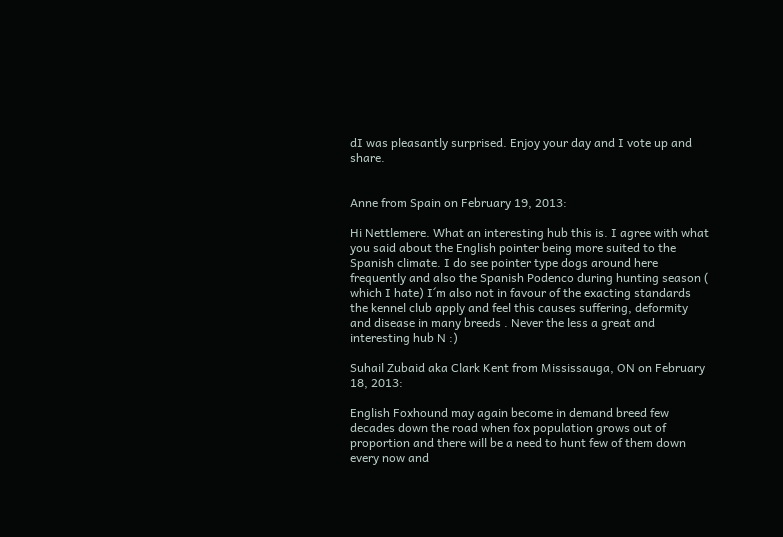dI was pleasantly surprised. Enjoy your day and I vote up and share.


Anne from Spain on February 19, 2013:

Hi Nettlemere. What an interesting hub this is. I agree with what you said about the English pointer being more suited to the Spanish climate. I do see pointer type dogs around here frequently and also the Spanish Podenco during hunting season ( which I hate) I´m also not in favour of the exacting standards the kennel club apply and feel this causes suffering, deformity and disease in many breeds . Never the less a great and interesting hub N :)

Suhail Zubaid aka Clark Kent from Mississauga, ON on February 18, 2013:

English Foxhound may again become in demand breed few decades down the road when fox population grows out of proportion and there will be a need to hunt few of them down every now and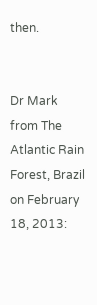then.


Dr Mark from The Atlantic Rain Forest, Brazil on February 18, 2013: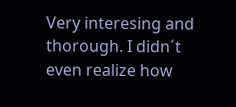Very interesing and thorough. I didn´t even realize how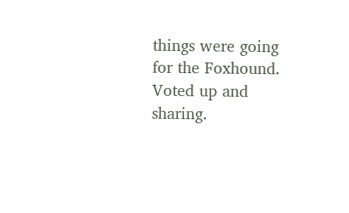things were going for the Foxhound. Voted up and sharing.